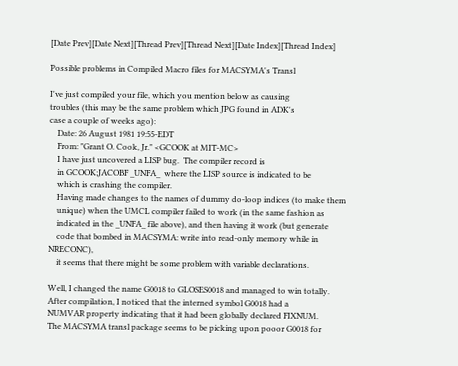[Date Prev][Date Next][Thread Prev][Thread Next][Date Index][Thread Index]

Possible problems in Compiled Macro files for MACSYMA's Transl

I've just compiled your file, which you mention below as causing
troubles (this may be the same problem which JPG found in ADK's
case a couple of weeks ago):
    Date: 26 August 1981 19:55-EDT
    From: "Grant O. Cook, Jr." <GCOOK at MIT-MC>
    I have just uncovered a LISP bug.  The compiler record is
    in GCOOK;JACOBF _UNFA_  where the LISP source is indicated to be
    which is crashing the compiler.
    Having made changes to the names of dummy do-loop indices (to make them
    unique) when the UMCL compiler failed to work (in the same fashion as
    indicated in the _UNFA_ file above), and then having it work (but generate
    code that bombed in MACSYMA: write into read-only memory while in NRECONC),
    it seems that there might be some problem with variable declarations.

Well, I changed the name G0018 to GLOSES0018 and managed to win totally.
After compilation, I noticed that the interned symbol G0018 had a
NUMVAR property indicating that it had been globally declared FIXNUM.
The MACSYMA transl package seems to be picking upon pooor G0018 for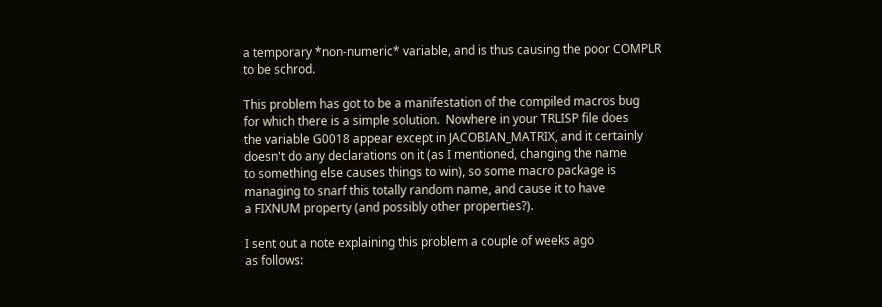a temporary *non-numeric* variable, and is thus causing the poor COMPLR
to be schrod.

This problem has got to be a manifestation of the compiled macros bug
for which there is a simple solution.  Nowhere in your TRLISP file does
the variable G0018 appear except in JACOBIAN_MATRIX, and it certainly
doesn't do any declarations on it (as I mentioned, changing the name
to something else causes things to win), so some macro package is
managing to snarf this totally random name, and cause it to have
a FIXNUM property (and possibly other properties?).

I sent out a note explaining this problem a couple of weeks ago
as follows: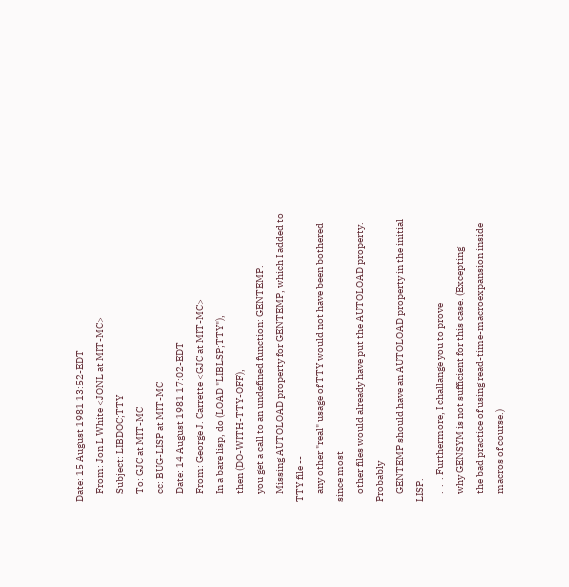Date: 15 August 1981 13:52-EDT
    From: Jon L White <JONL at MIT-MC>
    Subject: LIBDOC;TTY
    To: GJC at MIT-MC
    cc: BUG-LISP at MIT-MC
    Date: 14 August 1981 17:02-EDT
    From: George J. Carrette <GJC at MIT-MC>
    In a bare lisp, do (LOAD "LIBLSP;TTY"),
    then (DO-WITH-TTY-OFF),
    you get a call to an undefined function: GENTEMP.
    Missing AUTOLOAD property for GENTEMP, which I added to TTY file --
    any other "real" usage of TTY would not have been bothered since most
    other files would already have put the AUTOLOAD property.  Probably
    GENTEMP should have an AUTOLOAD property in the initial LISP.
    .  .  . Furthermore, I challange you to prove
    why GENSYM is not sufficient for this case. (Excepting
    the bad practice of using read-time-macroexpansion inside
    macros of course.)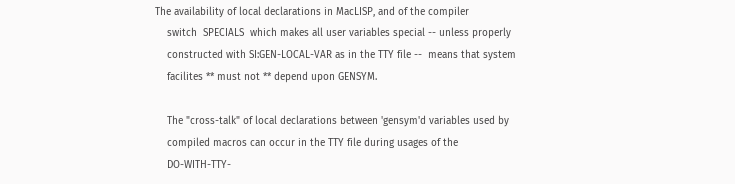The availability of local declarations in MacLISP, and of the compiler
    switch  SPECIALS  which makes all user variables special -- unless properly
    constructed with SI:GEN-LOCAL-VAR as in the TTY file --  means that system
    facilites ** must not ** depend upon GENSYM.

    The "cross-talk" of local declarations between 'gensym'd variables used by
    compiled macros can occur in the TTY file during usages of the
    DO-WITH-TTY-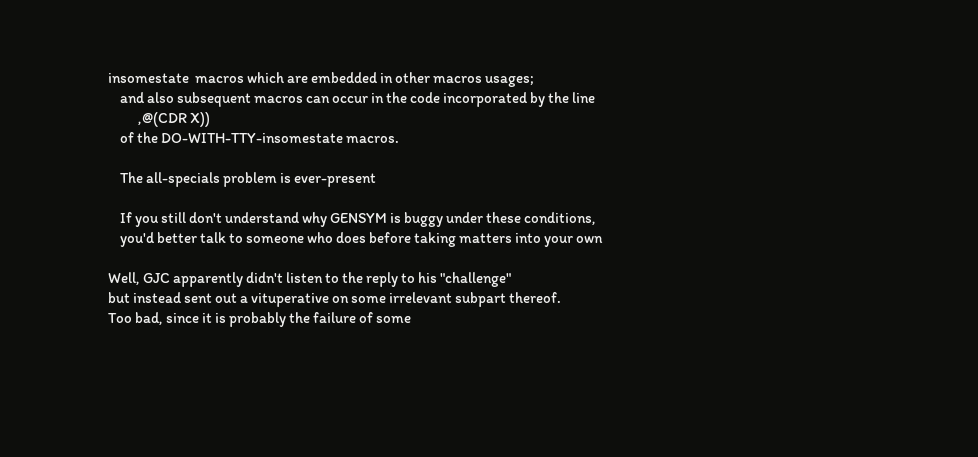insomestate  macros which are embedded in other macros usages;
    and also subsequent macros can occur in the code incorporated by the line
          ,@(CDR X))
    of the DO-WITH-TTY-insomestate macros.

    The all-specials problem is ever-present

    If you still don't understand why GENSYM is buggy under these conditions,
    you'd better talk to someone who does before taking matters into your own

Well, GJC apparently didn't listen to the reply to his "challenge"
but instead sent out a vituperative on some irrelevant subpart thereof.
Too bad, since it is probably the failure of some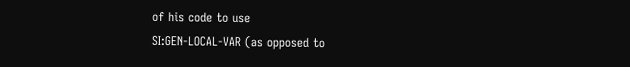of his code to use
SI:GEN-LOCAL-VAR (as opposed to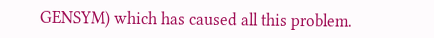GENSYM) which has caused all this problem.